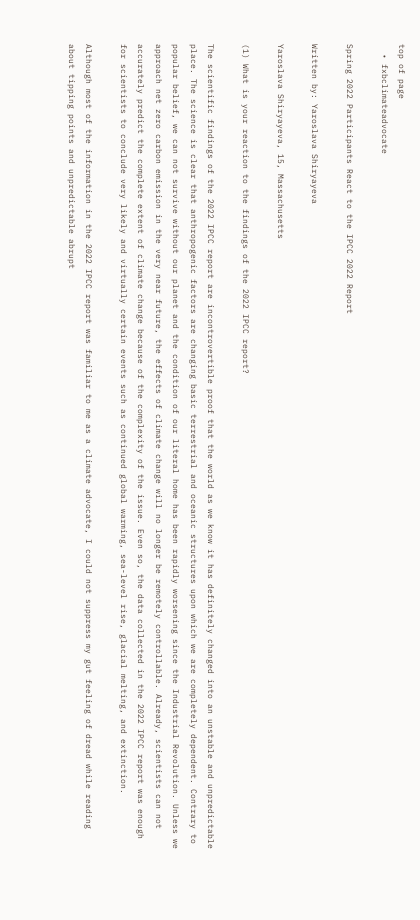top of page
  • fxbclimateadvocate

Spring 2022 Participants React to the IPCC 2022 Report

Written by: Yaroslava Shiryayeva

Yaroslava Shiryayeva, 15, Massachusetts

(1) What is your reaction to the findings of the 2022 IPCC report?

The scientific findings of the 2022 IPCC report are incontrovertible proof that the world as we know it has definitely changed into an unstable and unpredictable place. The science is clear that anthropogenic factors are changing basic terrestrial and oceanic structures upon which we are completely dependent. Contrary to popular belief, we can not survive without our planet and the condition of our literal home has been rapidly worsening since the Industrial Revolution. Unless we approach net zero carbon emission in the very near future, the effects of climate change will no longer be remotely controllable. Already, scientists can not accurately predict the complete extent of climate change because of the complexity of the issue. Even so, the data collected in the 2022 IPCC report was enough for scientists to conclude very likely and virtually certain events such as continued global warming, sea-level rise, glacial melting, and extinction.

Although most of the information in the 2022 IPCC report was familiar to me as a climate advocate, I could not suppress my gut feeling of dread while reading about tipping points and unpredictable abrupt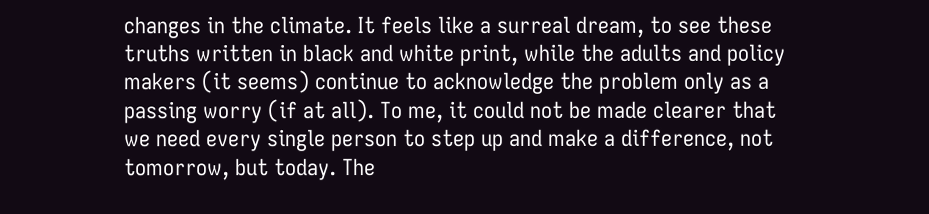changes in the climate. It feels like a surreal dream, to see these truths written in black and white print, while the adults and policy makers (it seems) continue to acknowledge the problem only as a passing worry (if at all). To me, it could not be made clearer that we need every single person to step up and make a difference, not tomorrow, but today. The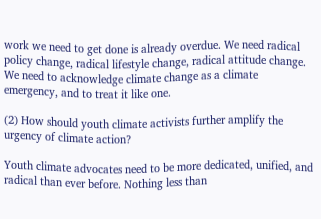work we need to get done is already overdue. We need radical policy change, radical lifestyle change, radical attitude change. We need to acknowledge climate change as a climate emergency, and to treat it like one.

(2) How should youth climate activists further amplify the urgency of climate action?

Youth climate advocates need to be more dedicated, unified, and radical than ever before. Nothing less than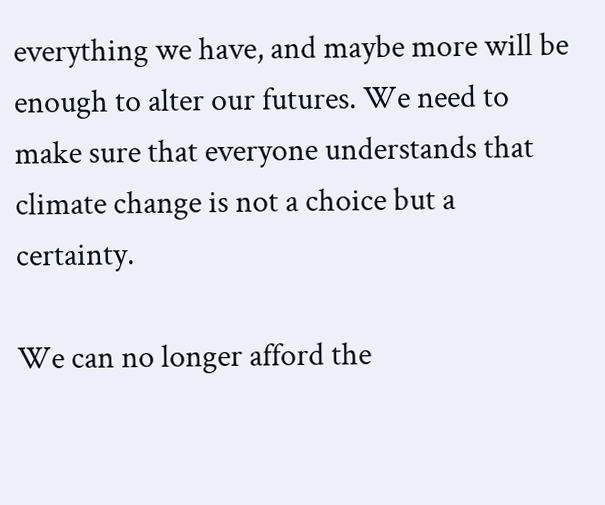everything we have, and maybe more will be enough to alter our futures. We need to make sure that everyone understands that climate change is not a choice but a certainty.

We can no longer afford the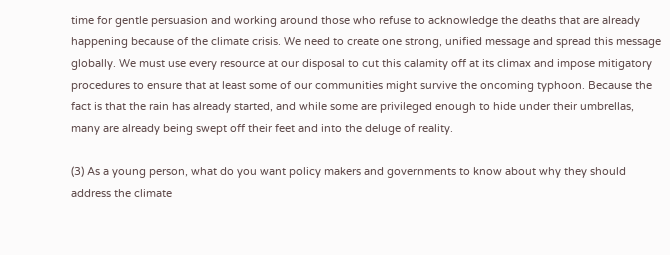time for gentle persuasion and working around those who refuse to acknowledge the deaths that are already happening because of the climate crisis. We need to create one strong, unified message and spread this message globally. We must use every resource at our disposal to cut this calamity off at its climax and impose mitigatory procedures to ensure that at least some of our communities might survive the oncoming typhoon. Because the fact is that the rain has already started, and while some are privileged enough to hide under their umbrellas, many are already being swept off their feet and into the deluge of reality.

(3) As a young person, what do you want policy makers and governments to know about why they should address the climate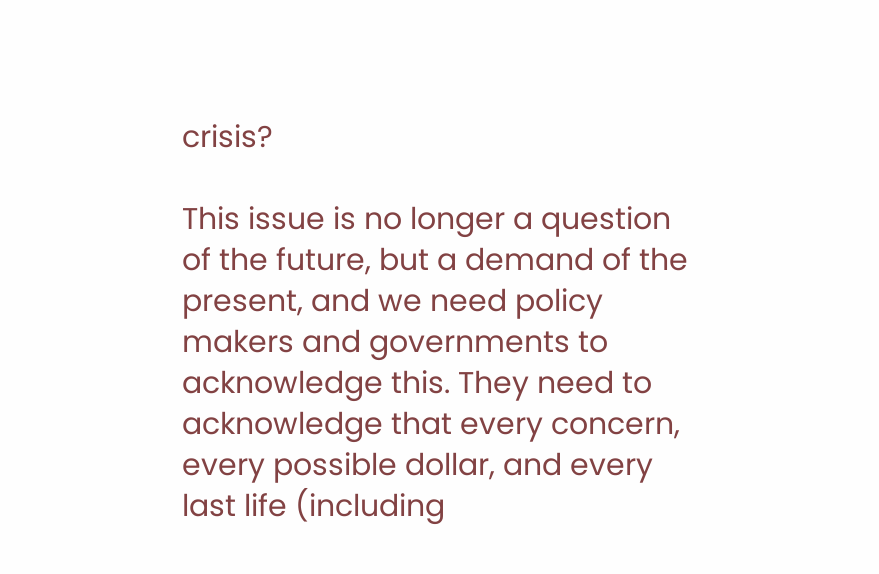crisis?

This issue is no longer a question of the future, but a demand of the present, and we need policy makers and governments to acknowledge this. They need to acknowledge that every concern, every possible dollar, and every last life (including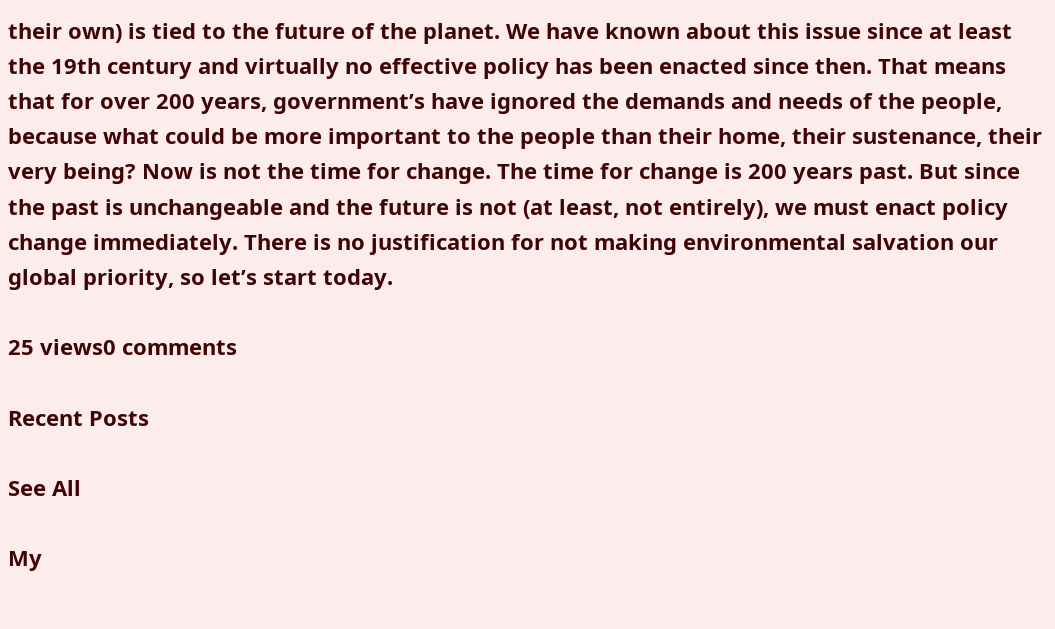their own) is tied to the future of the planet. We have known about this issue since at least the 19th century and virtually no effective policy has been enacted since then. That means that for over 200 years, government’s have ignored the demands and needs of the people, because what could be more important to the people than their home, their sustenance, their very being? Now is not the time for change. The time for change is 200 years past. But since the past is unchangeable and the future is not (at least, not entirely), we must enact policy change immediately. There is no justification for not making environmental salvation our global priority, so let’s start today.

25 views0 comments

Recent Posts

See All

My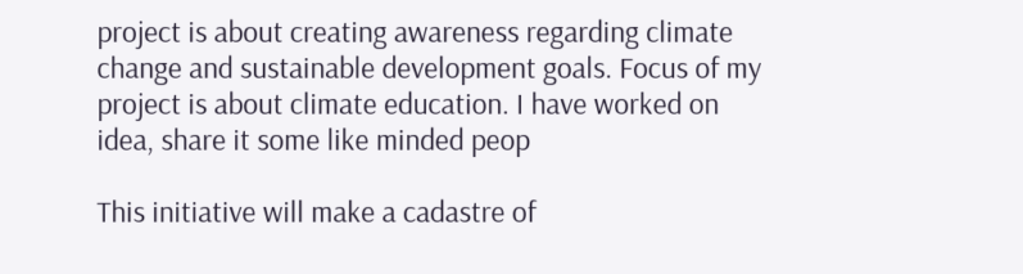project is about creating awareness regarding climate change and sustainable development goals. Focus of my project is about climate education. I have worked on idea, share it some like minded peop

This initiative will make a cadastre of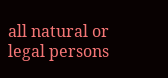all natural or legal persons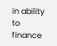in ability to finance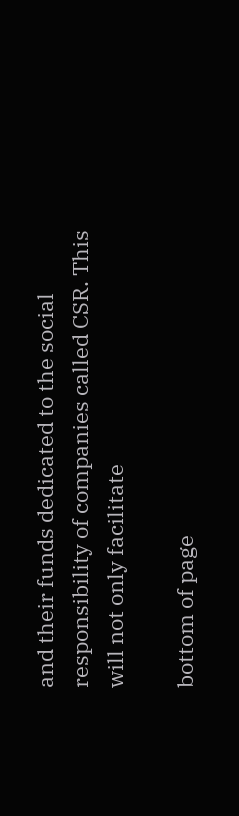and their funds dedicated to the social responsibility of companies called CSR. This will not only facilitate

bottom of page